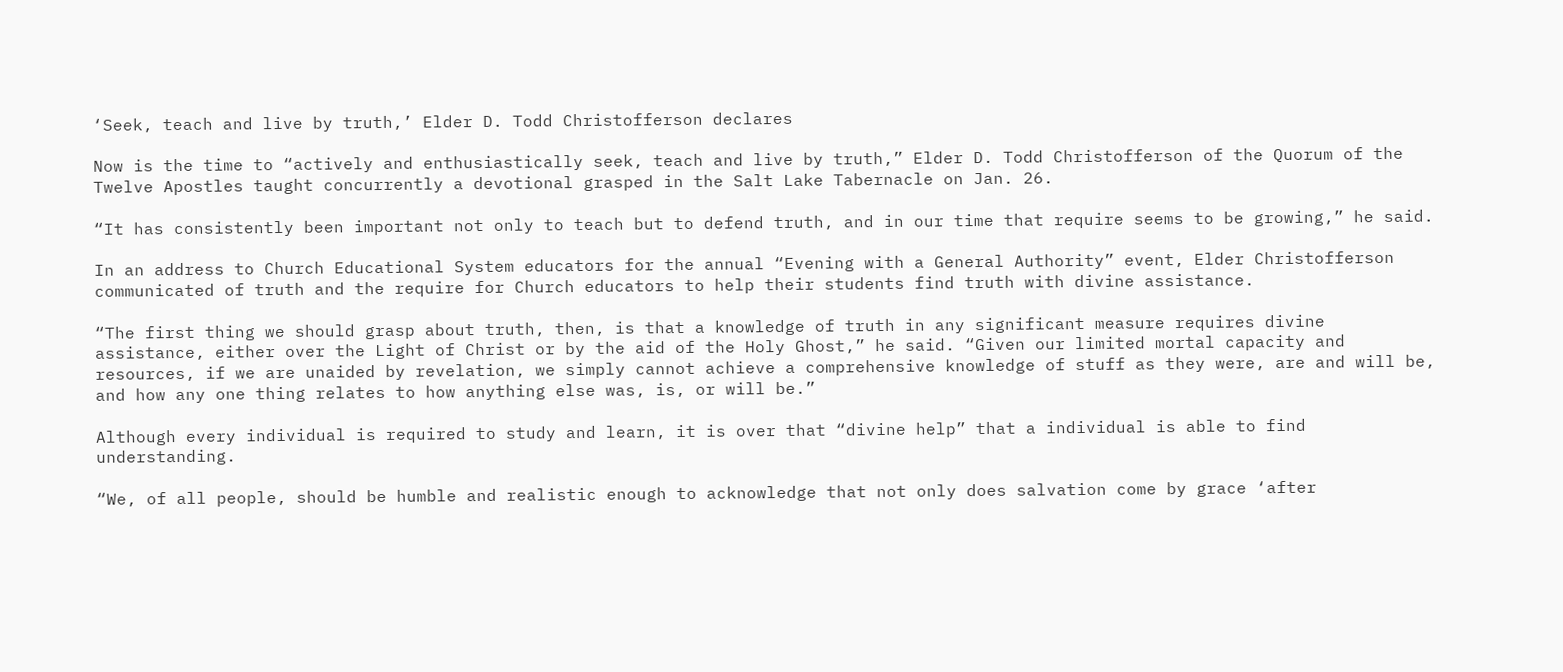‘Seek, teach and live by truth,’ Elder D. Todd Christofferson declares

Now is the time to “actively and enthusiastically seek, teach and live by truth,” Elder D. Todd Christofferson of the Quorum of the Twelve Apostles taught concurrently a devotional grasped in the Salt Lake Tabernacle on Jan. 26.

“It has consistently been important not only to teach but to defend truth, and in our time that require seems to be growing,” he said.

In an address to Church Educational System educators for the annual “Evening with a General Authority” event, Elder Christofferson communicated of truth and the require for Church educators to help their students find truth with divine assistance.

“The first thing we should grasp about truth, then, is that a knowledge of truth in any significant measure requires divine assistance, either over the Light of Christ or by the aid of the Holy Ghost,” he said. “Given our limited mortal capacity and resources, if we are unaided by revelation, we simply cannot achieve a comprehensive knowledge of stuff as they were, are and will be, and how any one thing relates to how anything else was, is, or will be.”

Although every individual is required to study and learn, it is over that “divine help” that a individual is able to find understanding.

“We, of all people, should be humble and realistic enough to acknowledge that not only does salvation come by grace ‘after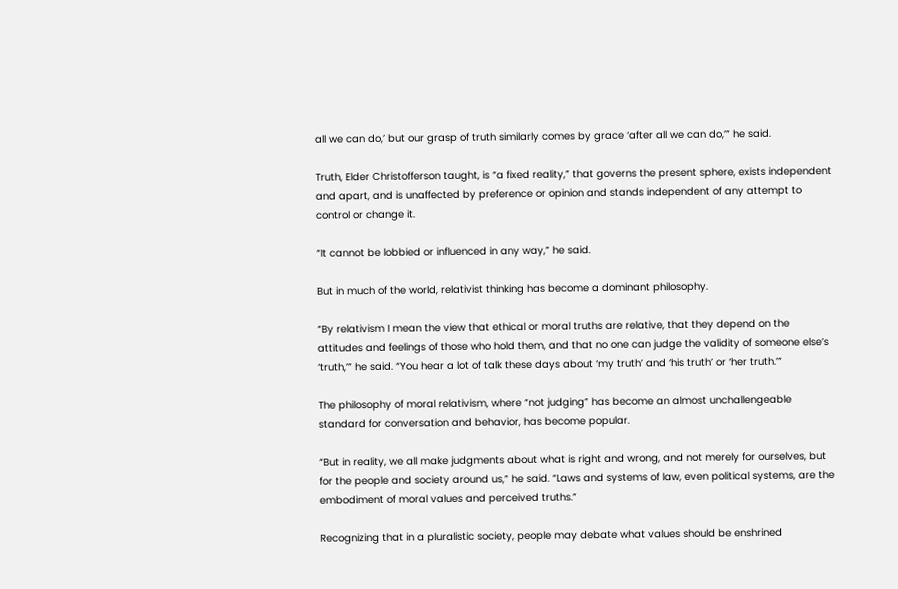all we can do,’ but our grasp of truth similarly comes by grace ‘after all we can do,’” he said.

Truth, Elder Christofferson taught, is “a fixed reality,” that governs the present sphere, exists independent and apart, and is unaffected by preference or opinion and stands independent of any attempt to control or change it.

“It cannot be lobbied or influenced in any way,” he said.

But in much of the world, relativist thinking has become a dominant philosophy.

“By relativism I mean the view that ethical or moral truths are relative, that they depend on the attitudes and feelings of those who hold them, and that no one can judge the validity of someone else’s ‘truth,’” he said. “You hear a lot of talk these days about ‘my truth’ and ‘his truth’ or ‘her truth.’”

The philosophy of moral relativism, where “not judging” has become an almost unchallengeable standard for conversation and behavior, has become popular.

“But in reality, we all make judgments about what is right and wrong, and not merely for ourselves, but for the people and society around us,” he said. “Laws and systems of law, even political systems, are the embodiment of moral values and perceived truths.”

Recognizing that in a pluralistic society, people may debate what values should be enshrined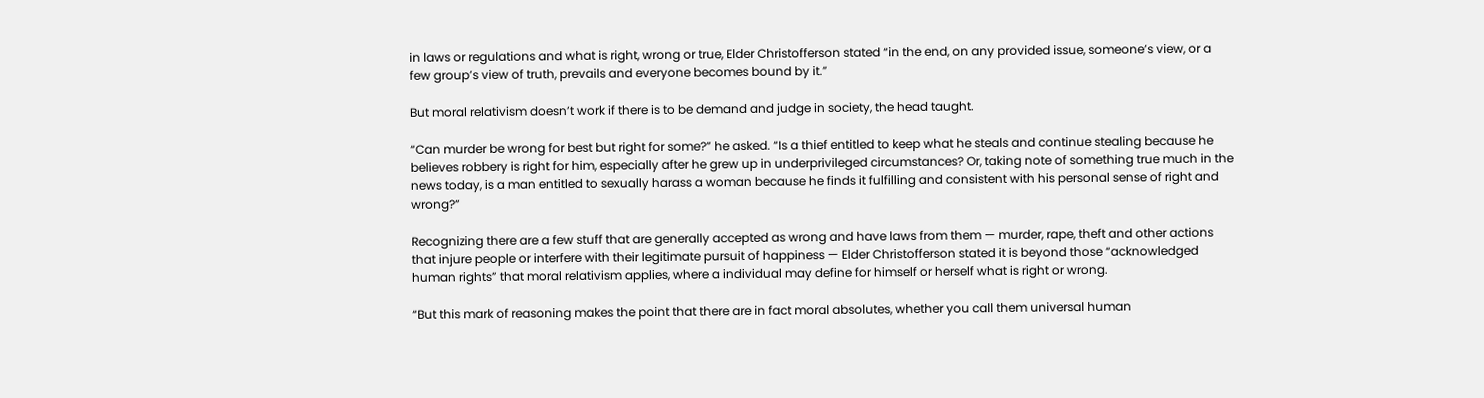in laws or regulations and what is right, wrong or true, Elder Christofferson stated “in the end, on any provided issue, someone’s view, or a few group’s view of truth, prevails and everyone becomes bound by it.”

But moral relativism doesn’t work if there is to be demand and judge in society, the head taught.

“Can murder be wrong for best but right for some?” he asked. “Is a thief entitled to keep what he steals and continue stealing because he believes robbery is right for him, especially after he grew up in underprivileged circumstances? Or, taking note of something true much in the news today, is a man entitled to sexually harass a woman because he finds it fulfilling and consistent with his personal sense of right and wrong?”

Recognizing there are a few stuff that are generally accepted as wrong and have laws from them — murder, rape, theft and other actions that injure people or interfere with their legitimate pursuit of happiness — Elder Christofferson stated it is beyond those “acknowledged human rights” that moral relativism applies, where a individual may define for himself or herself what is right or wrong.

“But this mark of reasoning makes the point that there are in fact moral absolutes, whether you call them universal human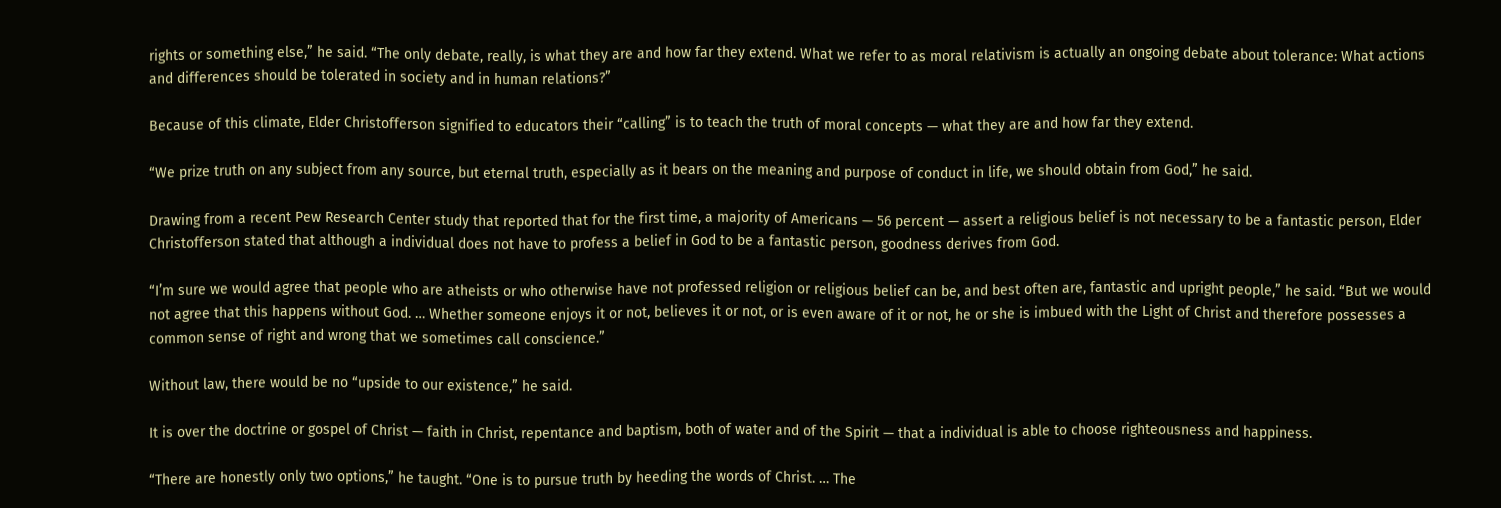rights or something else,” he said. “The only debate, really, is what they are and how far they extend. What we refer to as moral relativism is actually an ongoing debate about tolerance: What actions and differences should be tolerated in society and in human relations?”

Because of this climate, Elder Christofferson signified to educators their “calling” is to teach the truth of moral concepts — what they are and how far they extend.

“We prize truth on any subject from any source, but eternal truth, especially as it bears on the meaning and purpose of conduct in life, we should obtain from God,” he said.

Drawing from a recent Pew Research Center study that reported that for the first time, a majority of Americans — 56 percent — assert a religious belief is not necessary to be a fantastic person, Elder Christofferson stated that although a individual does not have to profess a belief in God to be a fantastic person, goodness derives from God.

“I’m sure we would agree that people who are atheists or who otherwise have not professed religion or religious belief can be, and best often are, fantastic and upright people,” he said. “But we would not agree that this happens without God. … Whether someone enjoys it or not, believes it or not, or is even aware of it or not, he or she is imbued with the Light of Christ and therefore possesses a common sense of right and wrong that we sometimes call conscience.”

Without law, there would be no “upside to our existence,” he said.

It is over the doctrine or gospel of Christ — faith in Christ, repentance and baptism, both of water and of the Spirit — that a individual is able to choose righteousness and happiness.

“There are honestly only two options,” he taught. “One is to pursue truth by heeding the words of Christ. … The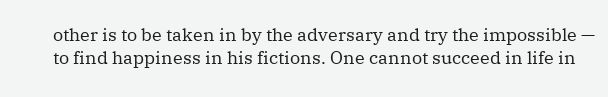other is to be taken in by the adversary and try the impossible — to find happiness in his fictions. One cannot succeed in life in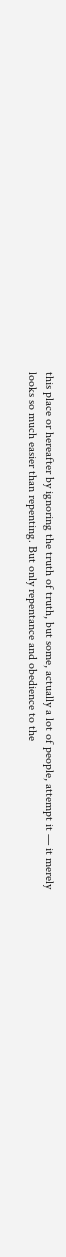this place or hereafter by ignoring the truth of truth, but some, actually a lot of people, attempt it — it merely looks so much easier than repenting. But only repentance and obedience to the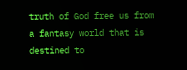truth of God free us from a fantasy world that is destined to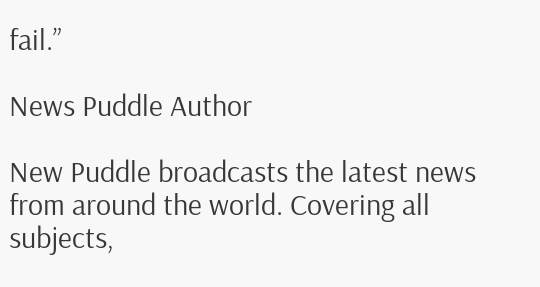fail.”

News Puddle Author

New Puddle broadcasts the latest news from around the world. Covering all subjects,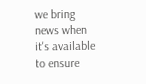we bring news when it's available to ensure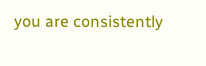you are consistently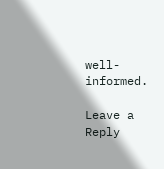well-informed.

Leave a Reply